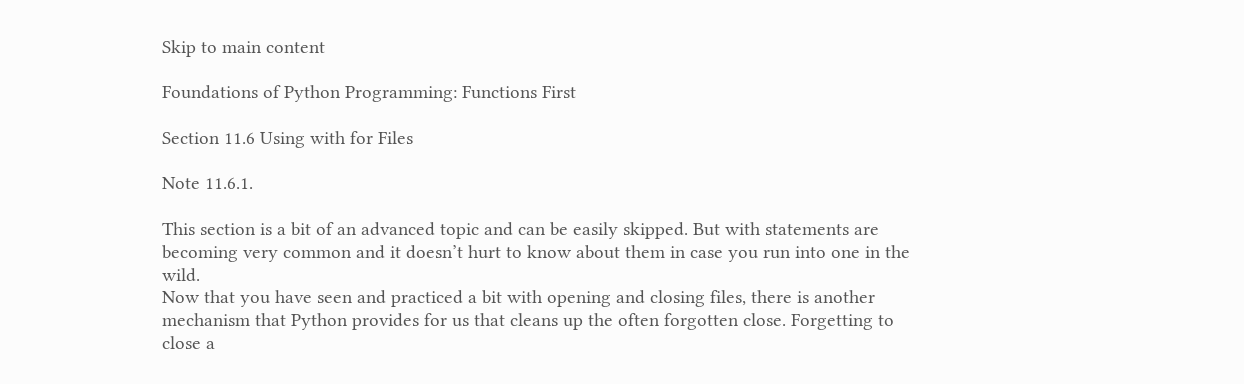Skip to main content

Foundations of Python Programming: Functions First

Section 11.6 Using with for Files

Note 11.6.1.

This section is a bit of an advanced topic and can be easily skipped. But with statements are becoming very common and it doesn’t hurt to know about them in case you run into one in the wild.
Now that you have seen and practiced a bit with opening and closing files, there is another mechanism that Python provides for us that cleans up the often forgotten close. Forgetting to close a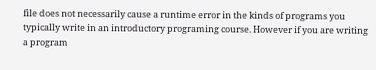file does not necessarily cause a runtime error in the kinds of programs you typically write in an introductory programing course. However if you are writing a program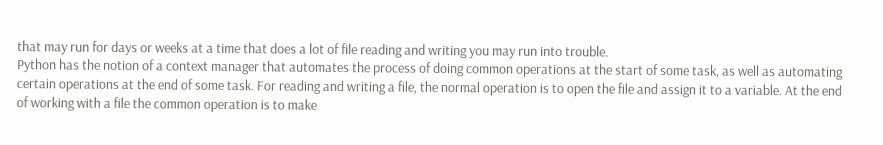that may run for days or weeks at a time that does a lot of file reading and writing you may run into trouble.
Python has the notion of a context manager that automates the process of doing common operations at the start of some task, as well as automating certain operations at the end of some task. For reading and writing a file, the normal operation is to open the file and assign it to a variable. At the end of working with a file the common operation is to make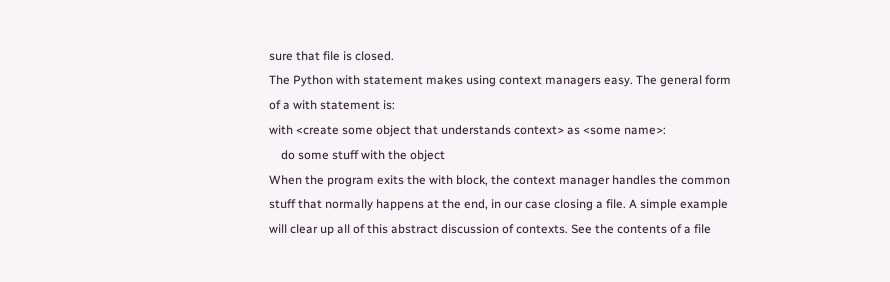sure that file is closed.
The Python with statement makes using context managers easy. The general form of a with statement is:
with <create some object that understands context> as <some name>:
    do some stuff with the object
When the program exits the with block, the context manager handles the common stuff that normally happens at the end, in our case closing a file. A simple example will clear up all of this abstract discussion of contexts. See the contents of a file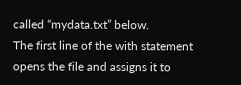called “mydata.txt” below.
The first line of the with statement opens the file and assigns it to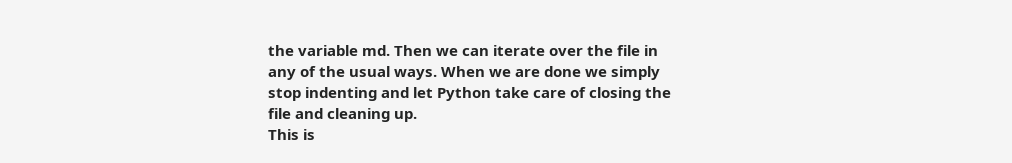the variable md. Then we can iterate over the file in any of the usual ways. When we are done we simply stop indenting and let Python take care of closing the file and cleaning up.
This is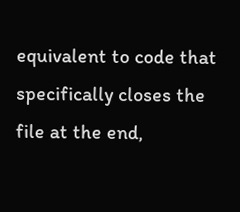equivalent to code that specifically closes the file at the end,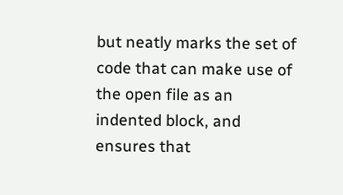but neatly marks the set of code that can make use of the open file as an indented block, and ensures that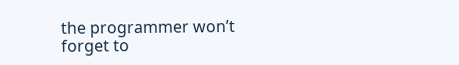the programmer won’t forget to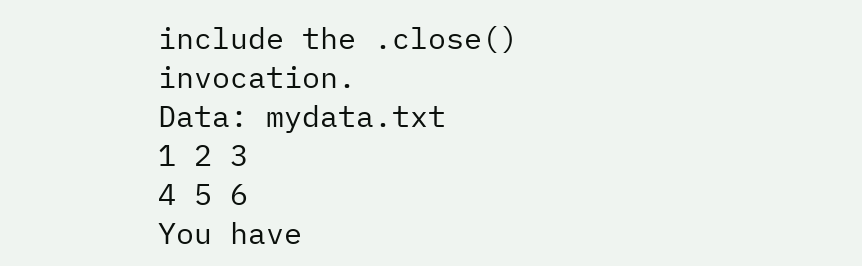include the .close() invocation.
Data: mydata.txt
1 2 3
4 5 6
You have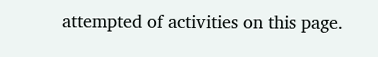attempted of activities on this page.